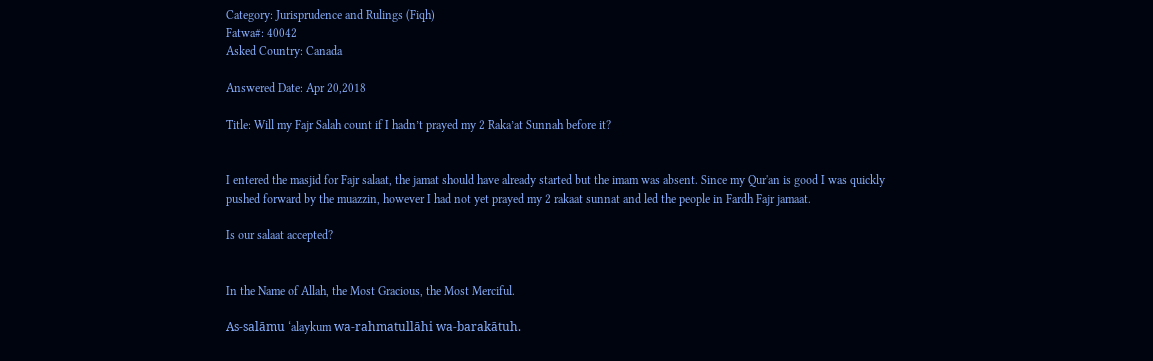Category: Jurisprudence and Rulings (Fiqh)
Fatwa#: 40042
Asked Country: Canada

Answered Date: Apr 20,2018

Title: Will my Fajr Salah count if I hadn’t prayed my 2 Raka’at Sunnah before it?


I entered the masjid for Fajr salaat, the jamat should have already started but the imam was absent. Since my Qur'an is good I was quickly pushed forward by the muazzin, however I had not yet prayed my 2 rakaat sunnat and led the people in Fardh Fajr jamaat.

Is our salaat accepted?


In the Name of Allah, the Most Gracious, the Most Merciful.

As-salāmu ‘alaykum wa-rahmatullāhi wa-barakātuh.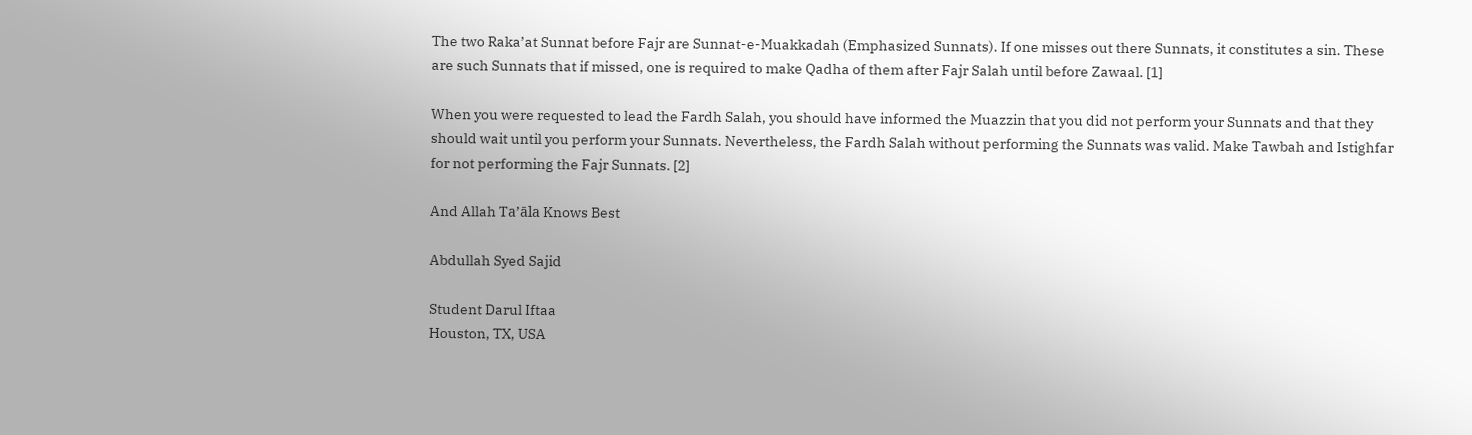The two Raka’at Sunnat before Fajr are Sunnat-e-Muakkadah (Emphasized Sunnats). If one misses out there Sunnats, it constitutes a sin. These are such Sunnats that if missed, one is required to make Qadha of them after Fajr Salah until before Zawaal. [1]

When you were requested to lead the Fardh Salah, you should have informed the Muazzin that you did not perform your Sunnats and that they should wait until you perform your Sunnats. Nevertheless, the Fardh Salah without performing the Sunnats was valid. Make Tawbah and Istighfar for not performing the Fajr Sunnats. [2]

And Allah Ta’āla Knows Best

Abdullah Syed Sajid

Student Darul Iftaa
Houston, TX, USA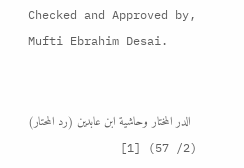Checked and Approved by,
Mufti Ebrahim Desai.


  الدر المختار وحاشية ابن عابدين (رد المحتار) (2/ 57) [1]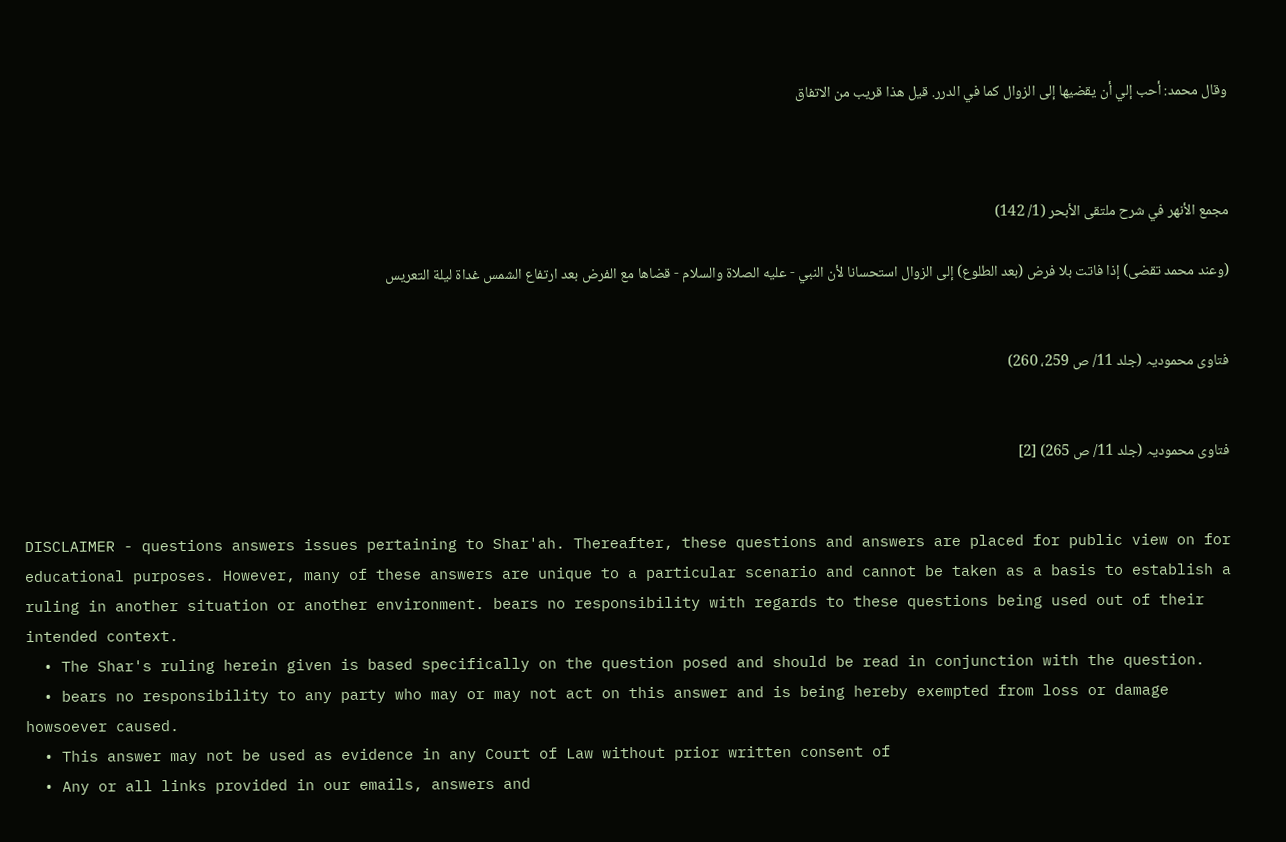وقال محمد: أحب إلي أن يقضيها إلى الزوال كما في الدرر. قيل هذا قريب من الاتفاق



مجمع الأنهر في شرح ملتقى الأبحر (1/ 142)

(وعند محمد تقضى) إذا فاتت بلا فرض (بعد الطلوع) إلى الزوال استحسانا لأن النبي - عليه الصلاة والسلام - قضاها مع الفرض بعد ارتفاع الشمس غداة ليلة التعريس


فتاوی محموديہ (جلد 11/ ص 259، 260)


فتاوی محموديہ (جلد 11/ ص 265) [2]


DISCLAIMER - questions answers issues pertaining to Shar'ah. Thereafter, these questions and answers are placed for public view on for educational purposes. However, many of these answers are unique to a particular scenario and cannot be taken as a basis to establish a ruling in another situation or another environment. bears no responsibility with regards to these questions being used out of their intended context.
  • The Shar's ruling herein given is based specifically on the question posed and should be read in conjunction with the question.
  • bears no responsibility to any party who may or may not act on this answer and is being hereby exempted from loss or damage howsoever caused.
  • This answer may not be used as evidence in any Court of Law without prior written consent of
  • Any or all links provided in our emails, answers and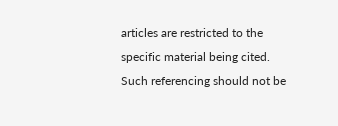articles are restricted to the specific material being cited. Such referencing should not be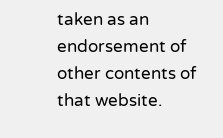taken as an endorsement of other contents of that website.